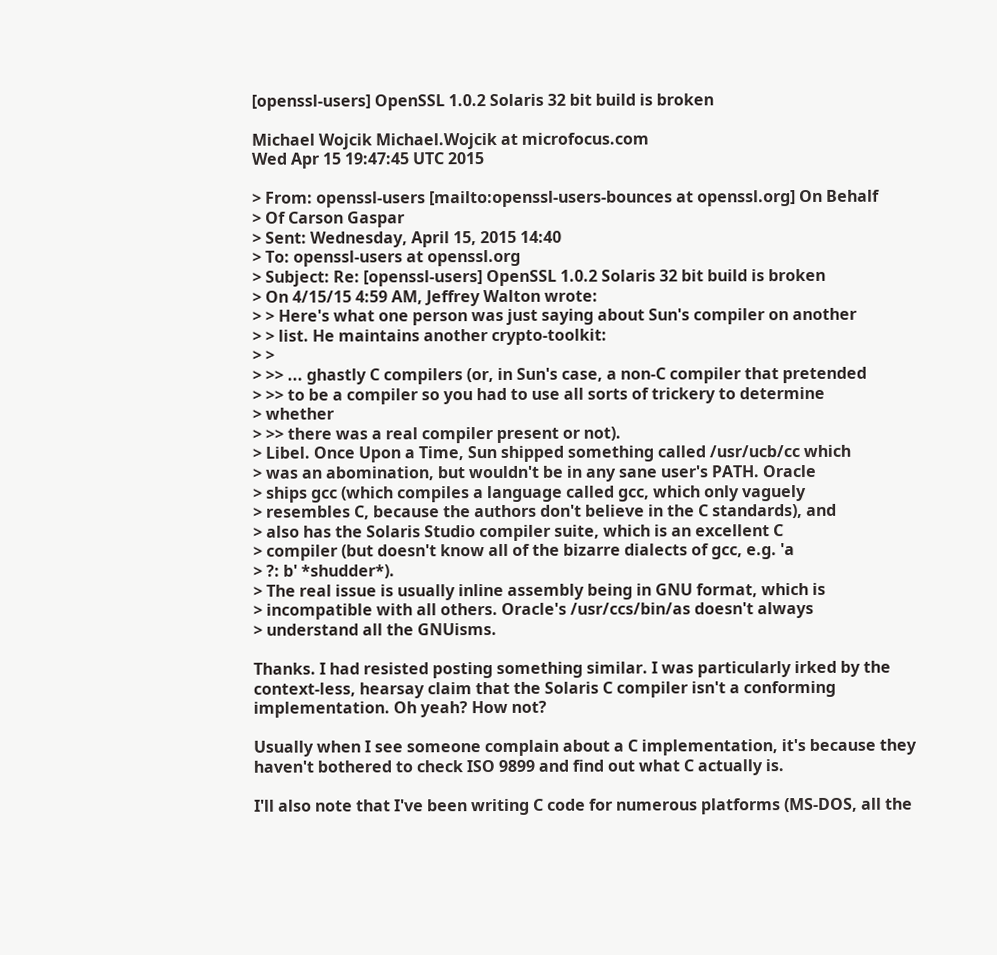[openssl-users] OpenSSL 1.0.2 Solaris 32 bit build is broken

Michael Wojcik Michael.Wojcik at microfocus.com
Wed Apr 15 19:47:45 UTC 2015

> From: openssl-users [mailto:openssl-users-bounces at openssl.org] On Behalf
> Of Carson Gaspar
> Sent: Wednesday, April 15, 2015 14:40
> To: openssl-users at openssl.org
> Subject: Re: [openssl-users] OpenSSL 1.0.2 Solaris 32 bit build is broken
> On 4/15/15 4:59 AM, Jeffrey Walton wrote:
> > Here's what one person was just saying about Sun's compiler on another
> > list. He maintains another crypto-toolkit:
> >
> >> ... ghastly C compilers (or, in Sun's case, a non-C compiler that pretended
> >> to be a compiler so you had to use all sorts of trickery to determine
> whether
> >> there was a real compiler present or not).
> Libel. Once Upon a Time, Sun shipped something called /usr/ucb/cc which
> was an abomination, but wouldn't be in any sane user's PATH. Oracle
> ships gcc (which compiles a language called gcc, which only vaguely
> resembles C, because the authors don't believe in the C standards), and
> also has the Solaris Studio compiler suite, which is an excellent C
> compiler (but doesn't know all of the bizarre dialects of gcc, e.g. 'a
> ?: b' *shudder*).
> The real issue is usually inline assembly being in GNU format, which is
> incompatible with all others. Oracle's /usr/ccs/bin/as doesn't always
> understand all the GNUisms.

Thanks. I had resisted posting something similar. I was particularly irked by the context-less, hearsay claim that the Solaris C compiler isn't a conforming implementation. Oh yeah? How not?

Usually when I see someone complain about a C implementation, it's because they haven't bothered to check ISO 9899 and find out what C actually is.

I'll also note that I've been writing C code for numerous platforms (MS-DOS, all the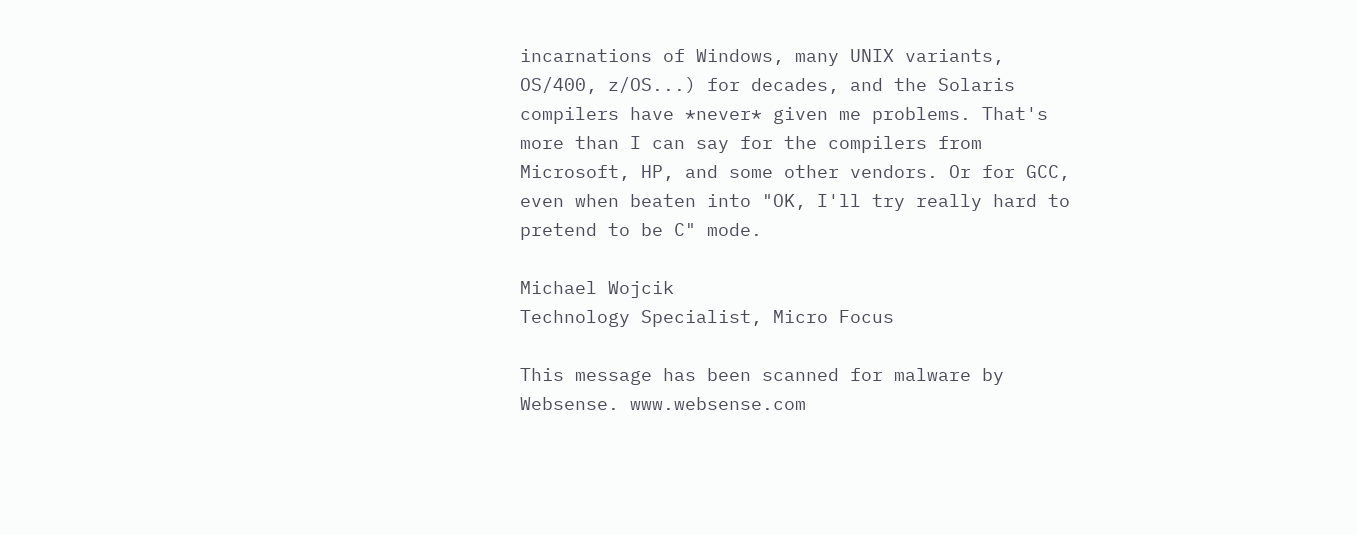incarnations of Windows, many UNIX variants, OS/400, z/OS...) for decades, and the Solaris compilers have *never* given me problems. That's more than I can say for the compilers from Microsoft, HP, and some other vendors. Or for GCC, even when beaten into "OK, I'll try really hard to pretend to be C" mode.

Michael Wojcik
Technology Specialist, Micro Focus

This message has been scanned for malware by Websense. www.websense.com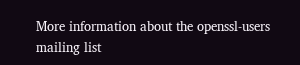More information about the openssl-users mailing list